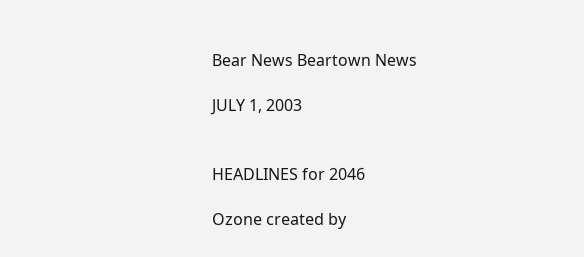Bear News Beartown News

JULY 1, 2003


HEADLINES for 2046

Ozone created by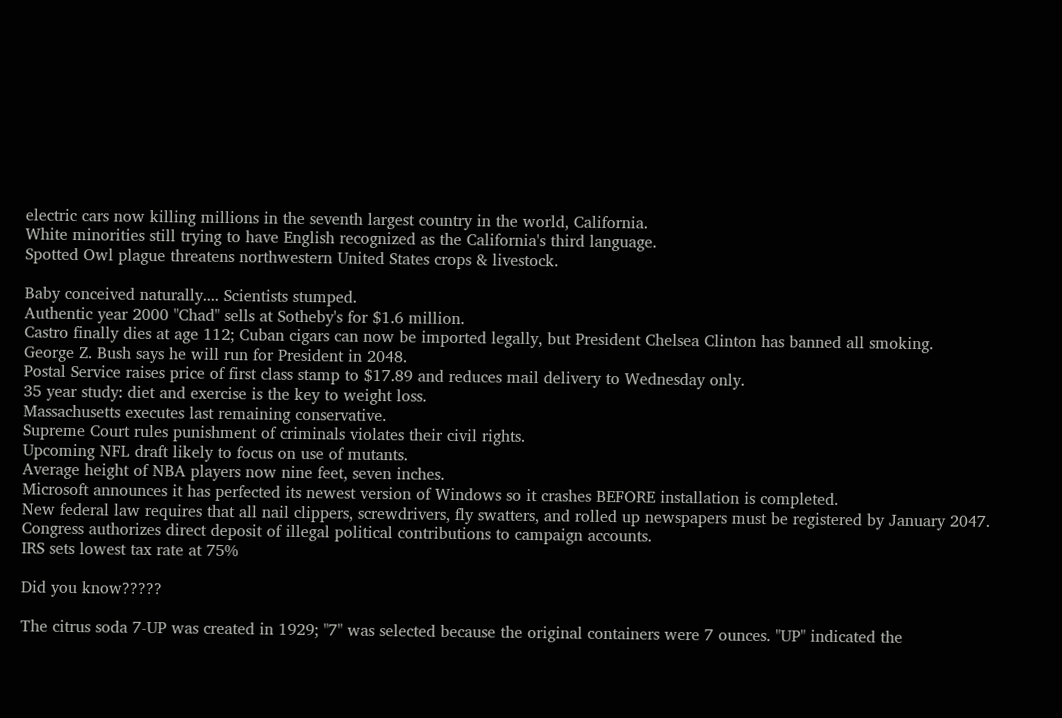electric cars now killing millions in the seventh largest country in the world, California.
White minorities still trying to have English recognized as the California's third language.
Spotted Owl plague threatens northwestern United States crops & livestock.

Baby conceived naturally.... Scientists stumped.
Authentic year 2000 "Chad" sells at Sotheby's for $1.6 million.
Castro finally dies at age 112; Cuban cigars can now be imported legally, but President Chelsea Clinton has banned all smoking.
George Z. Bush says he will run for President in 2048.
Postal Service raises price of first class stamp to $17.89 and reduces mail delivery to Wednesday only.
35 year study: diet and exercise is the key to weight loss.
Massachusetts executes last remaining conservative.
Supreme Court rules punishment of criminals violates their civil rights.
Upcoming NFL draft likely to focus on use of mutants.
Average height of NBA players now nine feet, seven inches.
Microsoft announces it has perfected its newest version of Windows so it crashes BEFORE installation is completed.
New federal law requires that all nail clippers, screwdrivers, fly swatters, and rolled up newspapers must be registered by January 2047.
Congress authorizes direct deposit of illegal political contributions to campaign accounts.
IRS sets lowest tax rate at 75%

Did you know?????

The citrus soda 7-UP was created in 1929; "7" was selected because the original containers were 7 ounces. "UP" indicated the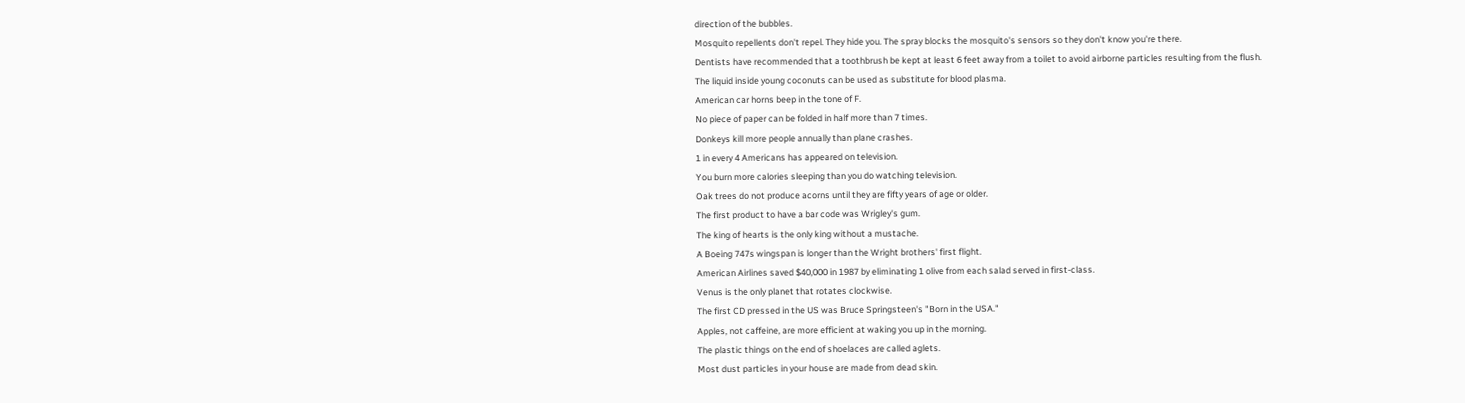direction of the bubbles.
Mosquito repellents don't repel. They hide you. The spray blocks the mosquito's sensors so they don't know you're there.
Dentists have recommended that a toothbrush be kept at least 6 feet away from a toilet to avoid airborne particles resulting from the flush.
The liquid inside young coconuts can be used as substitute for blood plasma.
American car horns beep in the tone of F.
No piece of paper can be folded in half more than 7 times.
Donkeys kill more people annually than plane crashes.
1 in every 4 Americans has appeared on television.
You burn more calories sleeping than you do watching television.
Oak trees do not produce acorns until they are fifty years of age or older.
The first product to have a bar code was Wrigley's gum.
The king of hearts is the only king without a mustache.
A Boeing 747s wingspan is longer than the Wright brothers' first flight.
American Airlines saved $40,000 in 1987 by eliminating 1 olive from each salad served in first-class.
Venus is the only planet that rotates clockwise.
The first CD pressed in the US was Bruce Springsteen's "Born in the USA."
Apples, not caffeine, are more efficient at waking you up in the morning.
The plastic things on the end of shoelaces are called aglets.
Most dust particles in your house are made from dead skin.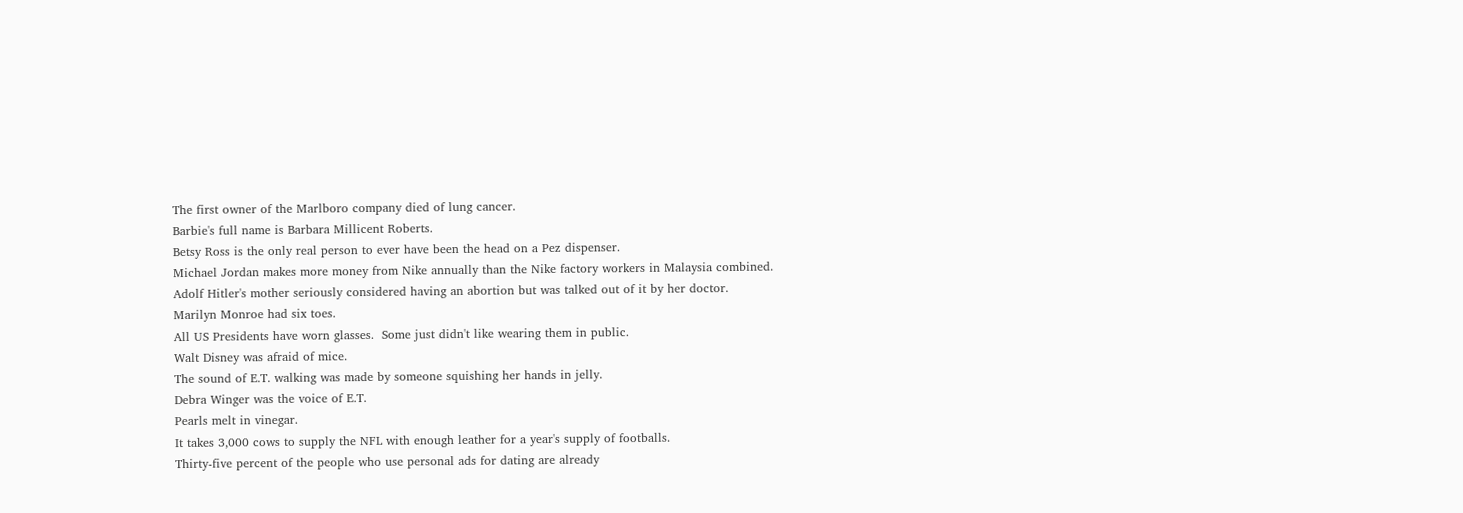The first owner of the Marlboro company died of lung cancer.
Barbie's full name is Barbara Millicent Roberts.
Betsy Ross is the only real person to ever have been the head on a Pez dispenser.
Michael Jordan makes more money from Nike annually than the Nike factory workers in Malaysia combined.
Adolf Hitler's mother seriously considered having an abortion but was talked out of it by her doctor.
Marilyn Monroe had six toes.
All US Presidents have worn glasses.  Some just didn't like wearing them in public.
Walt Disney was afraid of mice.
The sound of E.T. walking was made by someone squishing her hands in jelly.
Debra Winger was the voice of E.T.
Pearls melt in vinegar.
It takes 3,000 cows to supply the NFL with enough leather for a year's supply of footballs.
Thirty-five percent of the people who use personal ads for dating are already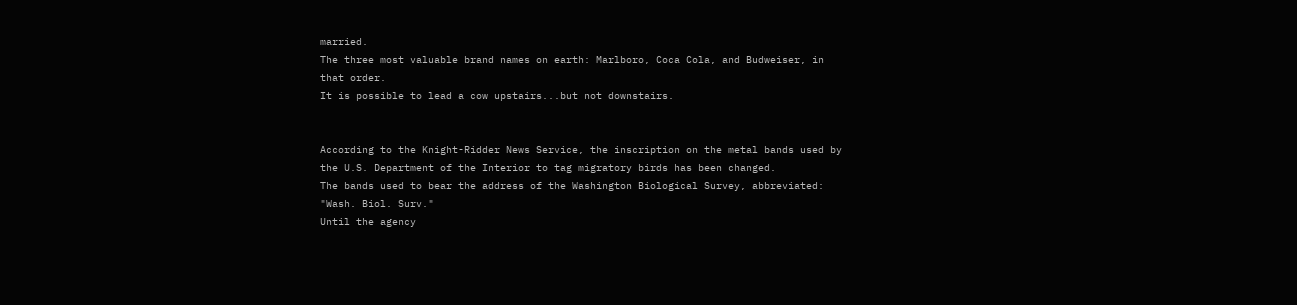married.
The three most valuable brand names on earth: Marlboro, Coca Cola, and Budweiser, in that order.
It is possible to lead a cow upstairs...but not downstairs.


According to the Knight-Ridder News Service, the inscription on the metal bands used by the U.S. Department of the Interior to tag migratory birds has been changed.
The bands used to bear the address of the Washington Biological Survey, abbreviated: "Wash. Biol. Surv."
Until the agency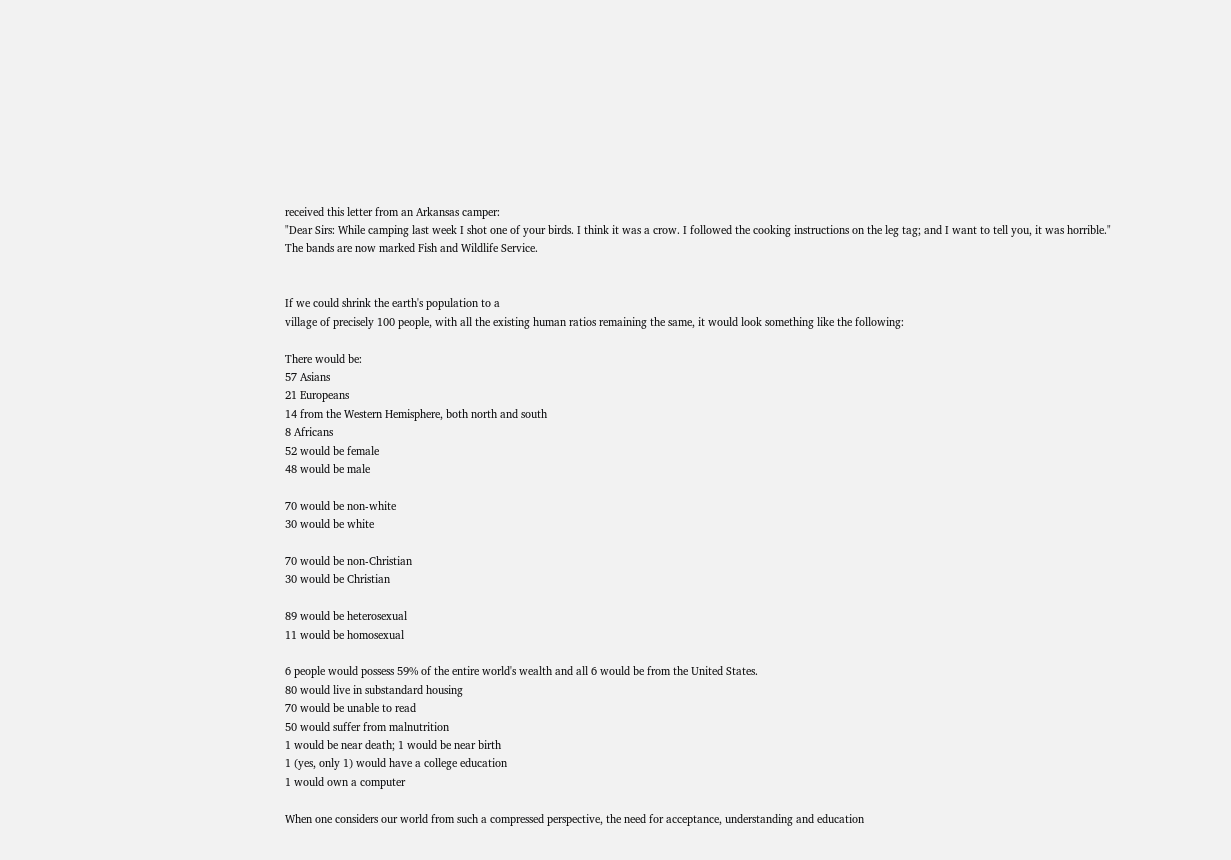received this letter from an Arkansas camper:
"Dear Sirs: While camping last week I shot one of your birds. I think it was a crow. I followed the cooking instructions on the leg tag; and I want to tell you, it was horrible."
The bands are now marked Fish and Wildlife Service.


If we could shrink the earth's population to a
village of precisely 100 people, with all the existing human ratios remaining the same, it would look something like the following:

There would be:
57 Asians
21 Europeans
14 from the Western Hemisphere, both north and south
8 Africans
52 would be female
48 would be male

70 would be non-white
30 would be white

70 would be non-Christian
30 would be Christian

89 would be heterosexual
11 would be homosexual

6 people would possess 59% of the entire world's wealth and all 6 would be from the United States.
80 would live in substandard housing
70 would be unable to read
50 would suffer from malnutrition
1 would be near death; 1 would be near birth
1 (yes, only 1) would have a college education
1 would own a computer

When one considers our world from such a compressed perspective, the need for acceptance, understanding and education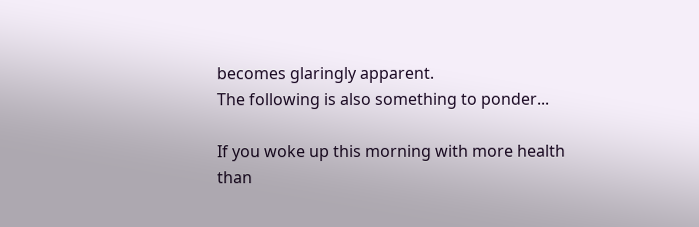becomes glaringly apparent.
The following is also something to ponder...

If you woke up this morning with more health than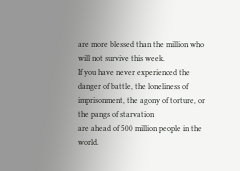are more blessed than the million who will not survive this week.
If you have never experienced the danger of battle, the loneliness of imprisonment, the agony of torture, or the pangs of starvation
are ahead of 500 million people in the world.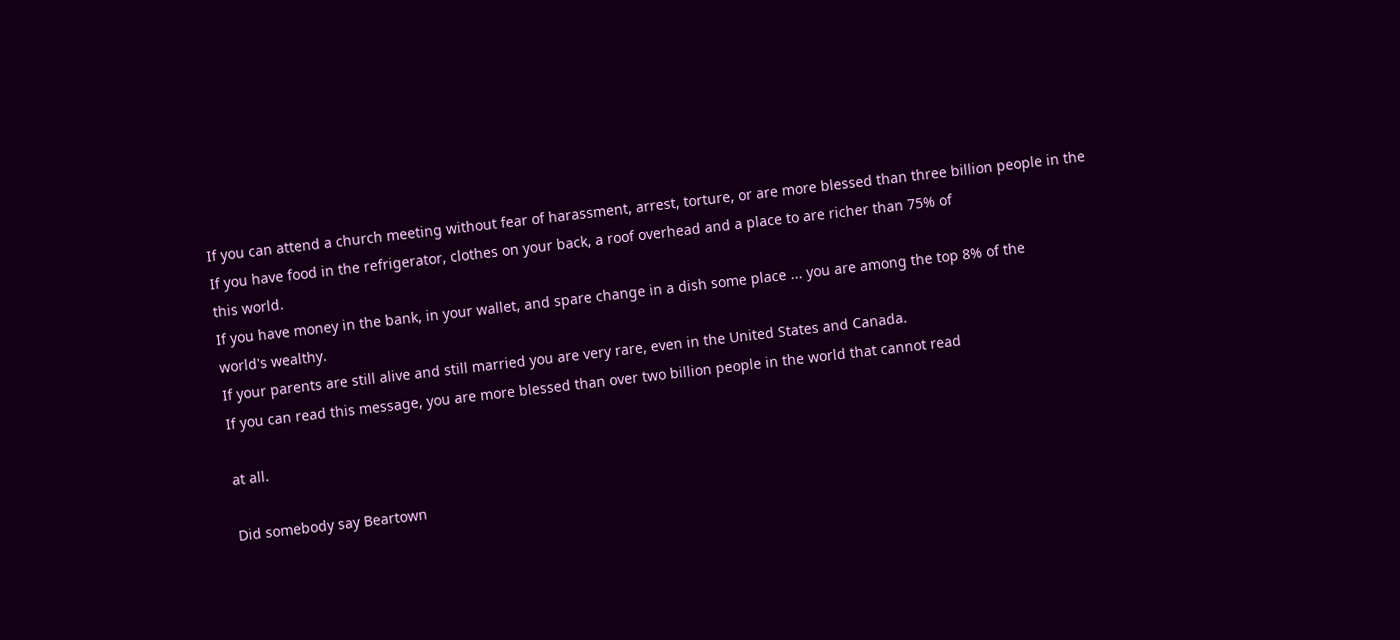If you can attend a church meeting without fear of harassment, arrest, torture, or are more blessed than three billion people in the
If you have food in the refrigerator, clothes on your back, a roof overhead and a place to are richer than 75% of
this world.
If you have money in the bank, in your wallet, and spare change in a dish some place ... you are among the top 8% of the
world's wealthy.
If your parents are still alive and still married you are very rare, even in the United States and Canada.
If you can read this message, you are more blessed than over two billion people in the world that cannot read

at all.

Did somebody say Beartown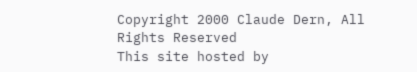Copyright 2000 Claude Dern, All Rights Reserved
This site hosted by